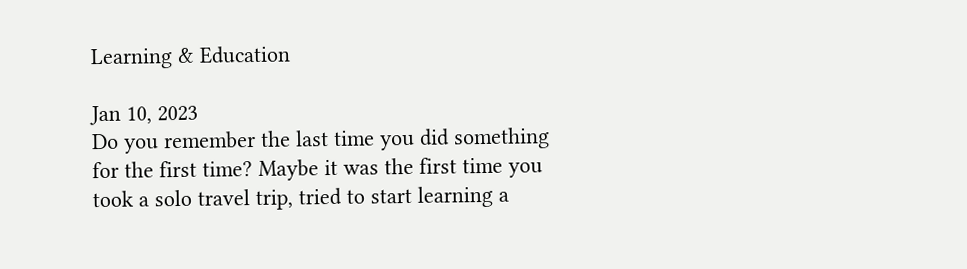Learning & Education

Jan 10, 2023
Do you remember the last time you did something for the first time? Maybe it was the first time you took a solo travel trip, tried to start learning a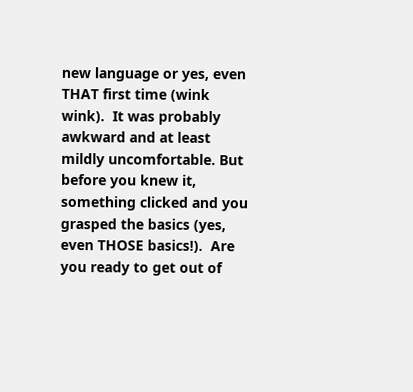new language or yes, even THAT first time (wink wink).  It was probably awkward and at least mildly uncomfortable. But before you knew it, something clicked and you grasped the basics (yes, even THOSE basics!).  Are you ready to get out of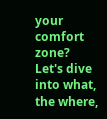your comfort zone? Let's dive into what, the where,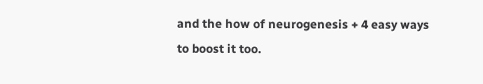and the how of neurogenesis + 4 easy ways to boost it too.